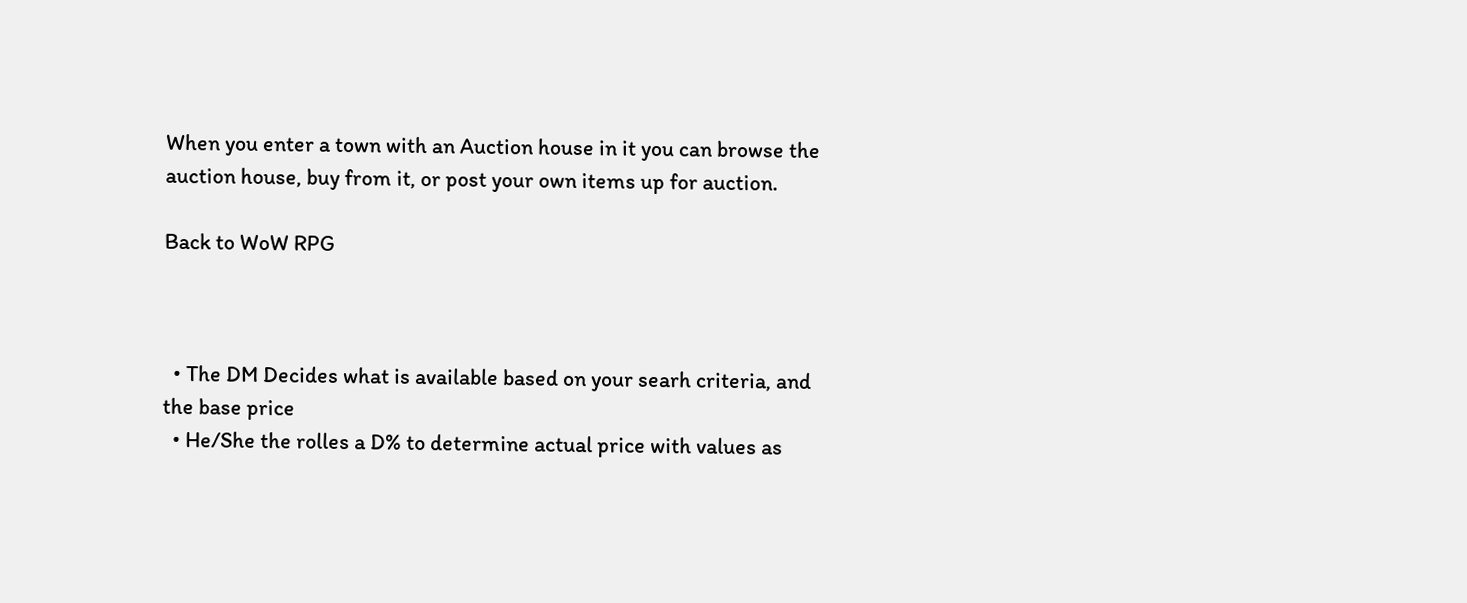When you enter a town with an Auction house in it you can browse the auction house, buy from it, or post your own items up for auction.

Back to WoW RPG



  • The DM Decides what is available based on your searh criteria, and the base price
  • He/She the rolles a D% to determine actual price with values as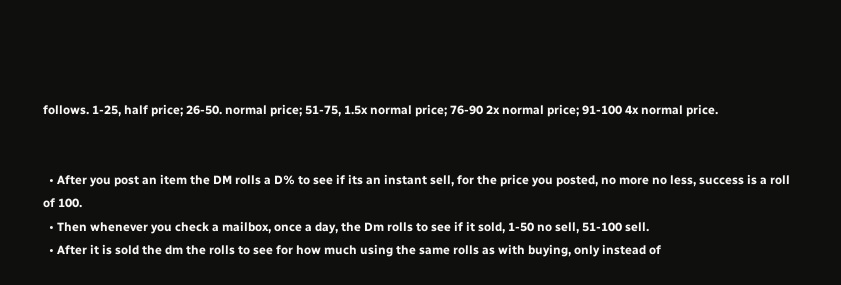follows. 1-25, half price; 26-50. normal price; 51-75, 1.5x normal price; 76-90 2x normal price; 91-100 4x normal price.


  • After you post an item the DM rolls a D% to see if its an instant sell, for the price you posted, no more no less, success is a roll of 100.
  • Then whenever you check a mailbox, once a day, the Dm rolls to see if it sold, 1-50 no sell, 51-100 sell.
  • After it is sold the dm the rolls to see for how much using the same rolls as with buying, only instead of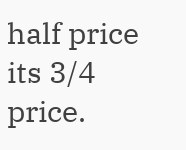half price its 3/4 price.